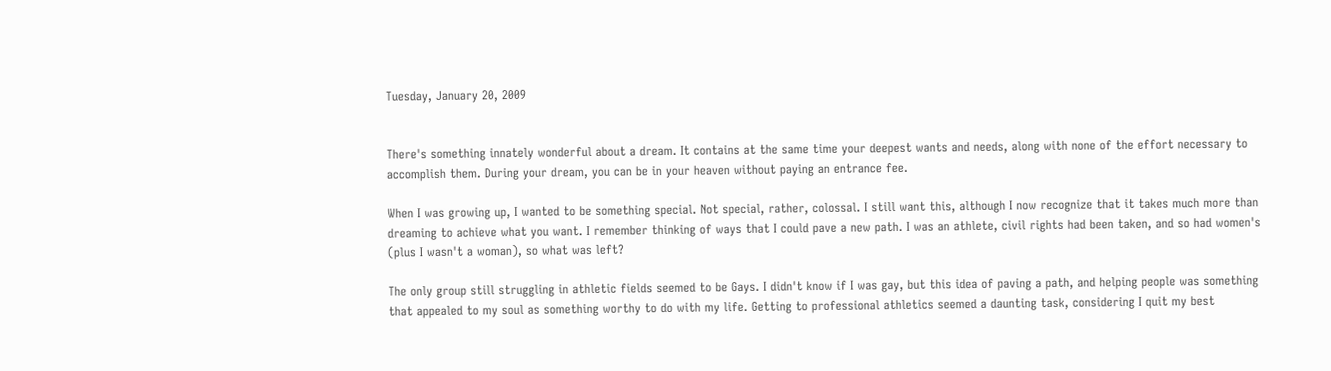Tuesday, January 20, 2009


There's something innately wonderful about a dream. It contains at the same time your deepest wants and needs, along with none of the effort necessary to accomplish them. During your dream, you can be in your heaven without paying an entrance fee.

When I was growing up, I wanted to be something special. Not special, rather, colossal. I still want this, although I now recognize that it takes much more than dreaming to achieve what you want. I remember thinking of ways that I could pave a new path. I was an athlete, civil rights had been taken, and so had women's (plus I wasn't a woman), so what was left?

The only group still struggling in athletic fields seemed to be Gays. I didn't know if I was gay, but this idea of paving a path, and helping people was something that appealed to my soul as something worthy to do with my life. Getting to professional athletics seemed a daunting task, considering I quit my best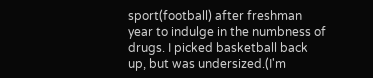sport(football) after freshman year to indulge in the numbness of drugs. I picked basketball back up, but was undersized.(I'm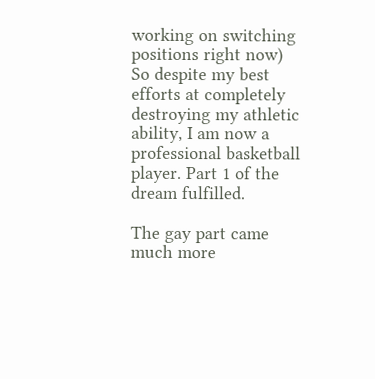working on switching positions right now) So despite my best efforts at completely destroying my athletic ability, I am now a professional basketball player. Part 1 of the dream fulfilled.

The gay part came much more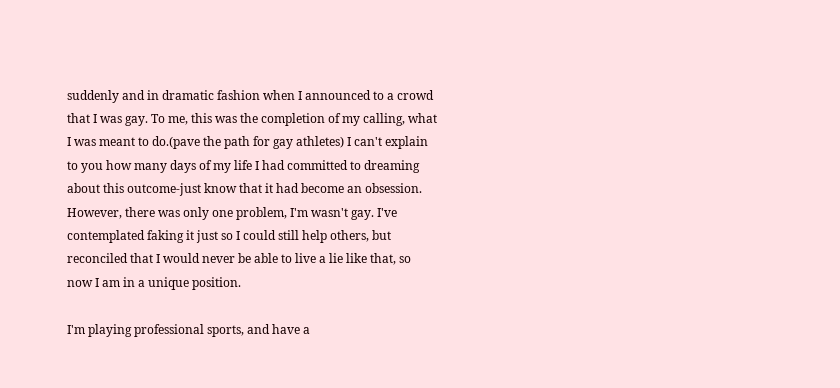suddenly and in dramatic fashion when I announced to a crowd that I was gay. To me, this was the completion of my calling, what I was meant to do.(pave the path for gay athletes) I can't explain to you how many days of my life I had committed to dreaming about this outcome-just know that it had become an obsession. However, there was only one problem, I'm wasn't gay. I've contemplated faking it just so I could still help others, but reconciled that I would never be able to live a lie like that, so now I am in a unique position.

I'm playing professional sports, and have a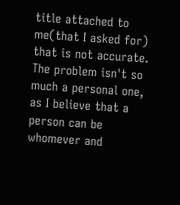title attached to me(that I asked for) that is not accurate. The problem isn't so much a personal one, as I believe that a person can be whomever and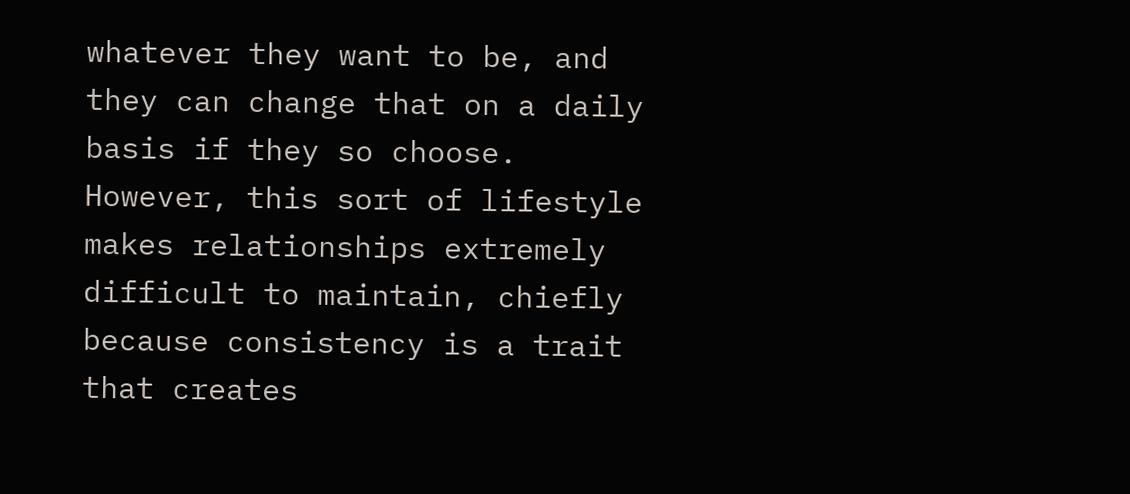whatever they want to be, and they can change that on a daily basis if they so choose. However, this sort of lifestyle makes relationships extremely difficult to maintain, chiefly because consistency is a trait that creates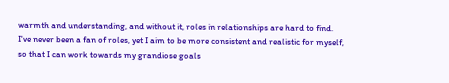warmth and understanding, and without it, roles in relationships are hard to find. I've never been a fan of roles, yet I aim to be more consistent and realistic for myself, so that I can work towards my grandiose goals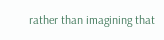rather than imagining that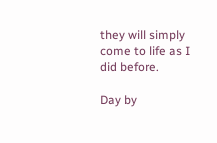they will simply come to life as I did before.

Day by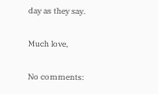day as they say.

Much love,

No comments: